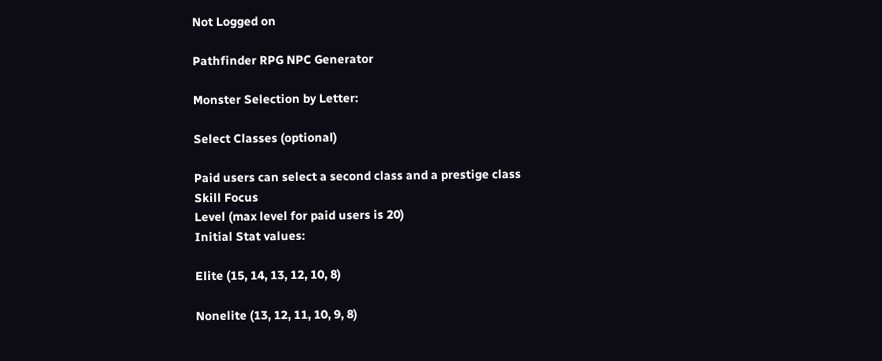Not Logged on

Pathfinder RPG NPC Generator

Monster Selection by Letter:

Select Classes (optional)

Paid users can select a second class and a prestige class
Skill Focus
Level (max level for paid users is 20)
Initial Stat values:

Elite (15, 14, 13, 12, 10, 8)

Nonelite (13, 12, 11, 10, 9, 8)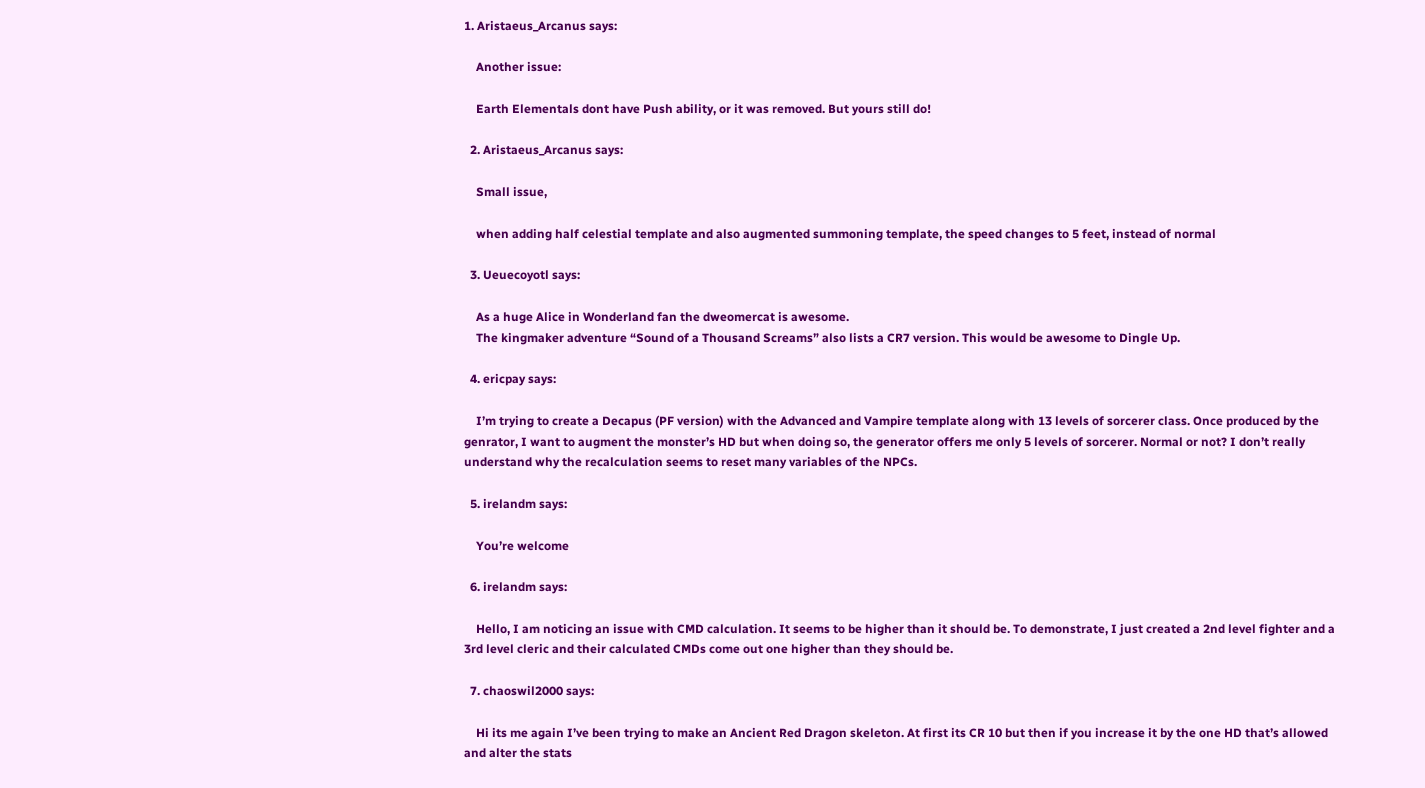1. Aristaeus_Arcanus says:

    Another issue:

    Earth Elementals dont have Push ability, or it was removed. But yours still do!

  2. Aristaeus_Arcanus says:

    Small issue,

    when adding half celestial template and also augmented summoning template, the speed changes to 5 feet, instead of normal

  3. Ueuecoyotl says:

    As a huge Alice in Wonderland fan the dweomercat is awesome.
    The kingmaker adventure “Sound of a Thousand Screams” also lists a CR7 version. This would be awesome to Dingle Up.

  4. ericpay says:

    I’m trying to create a Decapus (PF version) with the Advanced and Vampire template along with 13 levels of sorcerer class. Once produced by the genrator, I want to augment the monster’s HD but when doing so, the generator offers me only 5 levels of sorcerer. Normal or not? I don’t really understand why the recalculation seems to reset many variables of the NPCs.

  5. irelandm says:

    You’re welcome

  6. irelandm says:

    Hello, I am noticing an issue with CMD calculation. It seems to be higher than it should be. To demonstrate, I just created a 2nd level fighter and a 3rd level cleric and their calculated CMDs come out one higher than they should be.

  7. chaoswil2000 says:

    Hi its me again I’ve been trying to make an Ancient Red Dragon skeleton. At first its CR 10 but then if you increase it by the one HD that’s allowed and alter the stats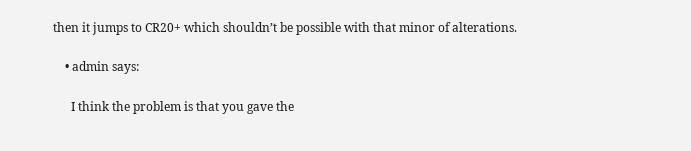then it jumps to CR20+ which shouldn’t be possible with that minor of alterations.

    • admin says:

      I think the problem is that you gave the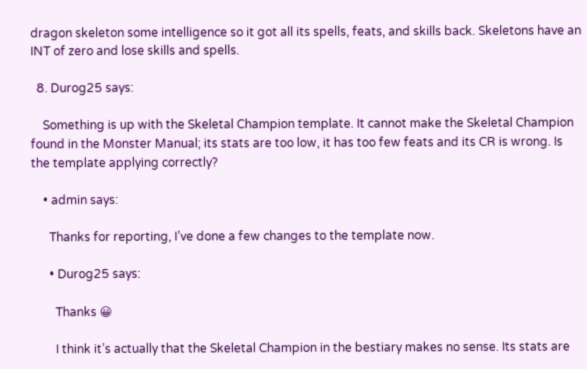dragon skeleton some intelligence so it got all its spells, feats, and skills back. Skeletons have an INT of zero and lose skills and spells.

  8. Durog25 says:

    Something is up with the Skeletal Champion template. It cannot make the Skeletal Champion found in the Monster Manual; its stats are too low, it has too few feats and its CR is wrong. Is the template applying correctly?

    • admin says:

      Thanks for reporting, I’ve done a few changes to the template now.

      • Durog25 says:

        Thanks 😀

        I think it’s actually that the Skeletal Champion in the bestiary makes no sense. Its stats are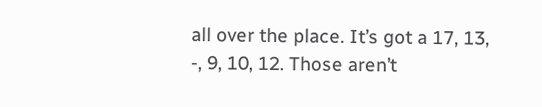all over the place. It’s got a 17, 13, -, 9, 10, 12. Those aren’t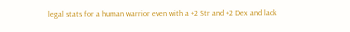legal stats for a human warrior even with a +2 Str and +2 Dex and lack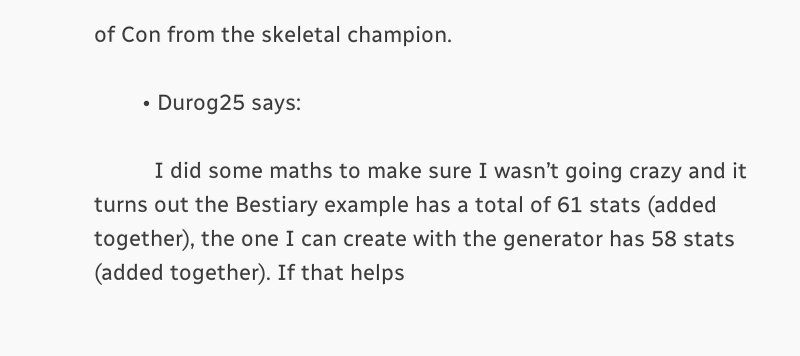of Con from the skeletal champion.

        • Durog25 says:

          I did some maths to make sure I wasn’t going crazy and it turns out the Bestiary example has a total of 61 stats (added together), the one I can create with the generator has 58 stats (added together). If that helps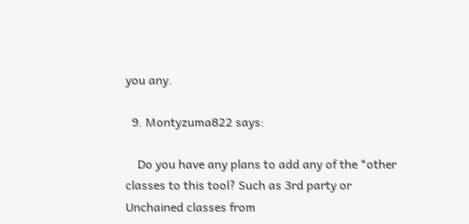you any.

  9. Montyzuma822 says:

    Do you have any plans to add any of the *other classes to this tool? Such as 3rd party or Unchained classes from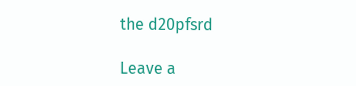the d20pfsrd

Leave a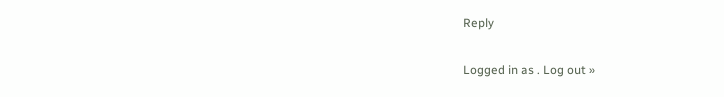Reply

Logged in as . Log out »